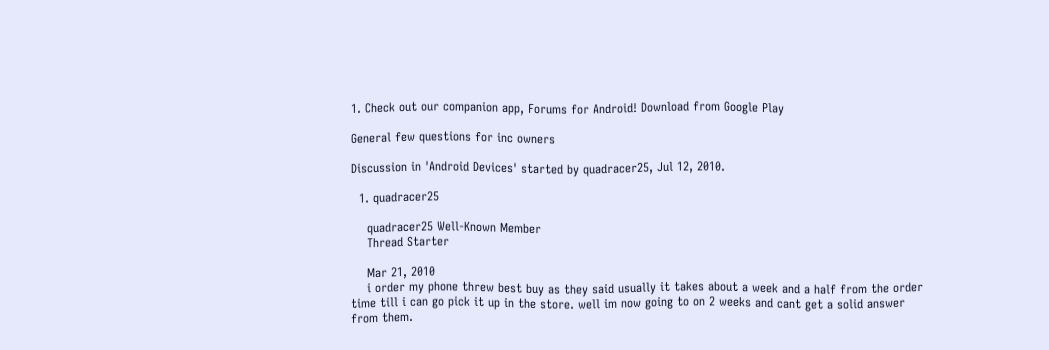1. Check out our companion app, Forums for Android! Download from Google Play

General few questions for inc owners

Discussion in 'Android Devices' started by quadracer25, Jul 12, 2010.

  1. quadracer25

    quadracer25 Well-Known Member
    Thread Starter

    Mar 21, 2010
    i order my phone threw best buy as they said usually it takes about a week and a half from the order time till i can go pick it up in the store. well im now going to on 2 weeks and cant get a solid answer from them.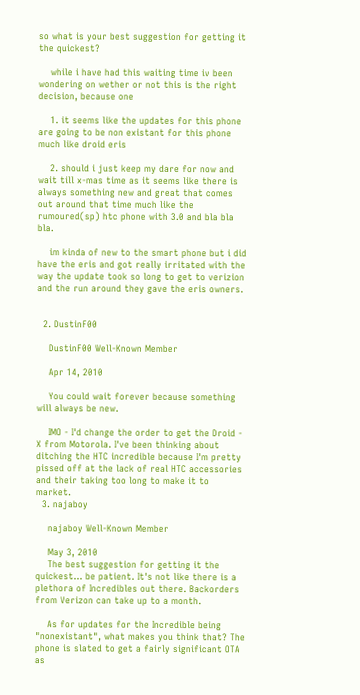so what is your best suggestion for getting it the quickest?

    while i have had this waiting time iv been wondering on wether or not this is the right decision, because one

    1. it seems like the updates for this phone are going to be non existant for this phone much like droid eris

    2. should i just keep my dare for now and wait till x-mas time as it seems like there is always something new and great that comes out around that time much like the rumoured(sp) htc phone with 3.0 and bla bla bla.

    im kinda of new to the smart phone but i did have the eris and got really irritated with the way the update took so long to get to verizion and the run around they gave the eris owners.


  2. DustinF00

    DustinF00 Well-Known Member

    Apr 14, 2010

    You could wait forever because something will always be new.

    IMO - I'd change the order to get the Droid - X from Motorola. I've been thinking about ditching the HTC incredible because I'm pretty pissed off at the lack of real HTC accessories and their taking too long to make it to market.
  3. najaboy

    najaboy Well-Known Member

    May 3, 2010
    The best suggestion for getting it the quickest... be patient. It's not like there is a plethora of Incredibles out there. Backorders from Verizon can take up to a month.

    As for updates for the Incredible being "nonexistant", what makes you think that? The phone is slated to get a fairly significant OTA as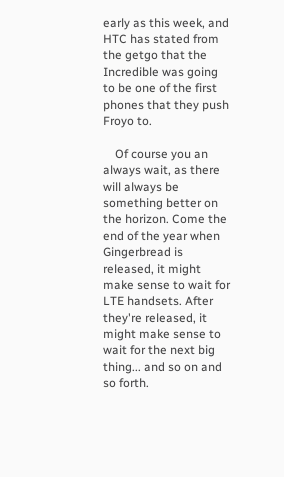early as this week, and HTC has stated from the getgo that the Incredible was going to be one of the first phones that they push Froyo to.

    Of course you an always wait, as there will always be something better on the horizon. Come the end of the year when Gingerbread is released, it might make sense to wait for LTE handsets. After they're released, it might make sense to wait for the next big thing... and so on and so forth.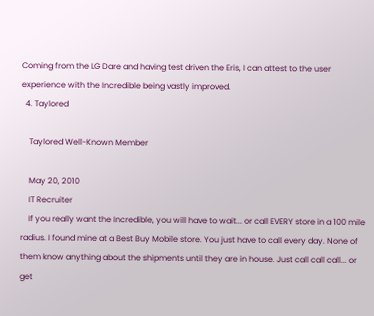Coming from the LG Dare and having test driven the Eris, I can attest to the user experience with the Incredible being vastly improved.
  4. Taylored

    Taylored Well-Known Member

    May 20, 2010
    IT Recruiter
    If you really want the Incredible, you will have to wait... or call EVERY store in a 100 mile radius. I found mine at a Best Buy Mobile store. You just have to call every day. None of them know anything about the shipments until they are in house. Just call call call... or get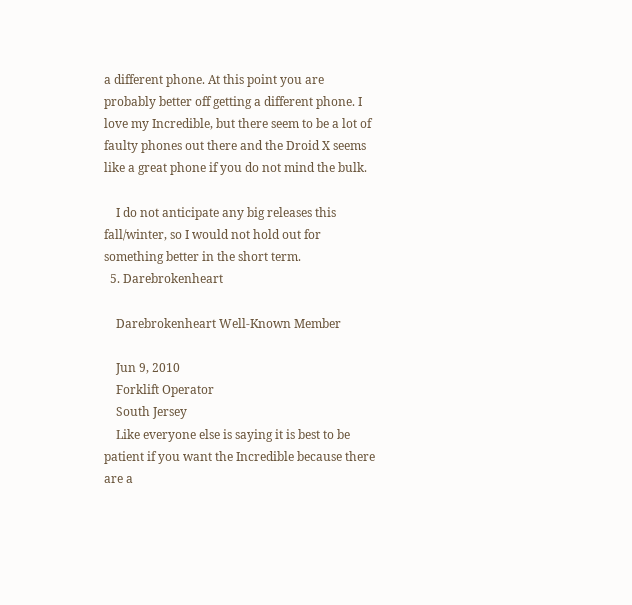a different phone. At this point you are probably better off getting a different phone. I love my Incredible, but there seem to be a lot of faulty phones out there and the Droid X seems like a great phone if you do not mind the bulk.

    I do not anticipate any big releases this fall/winter, so I would not hold out for something better in the short term.
  5. Darebrokenheart

    Darebrokenheart Well-Known Member

    Jun 9, 2010
    Forklift Operator
    South Jersey
    Like everyone else is saying it is best to be patient if you want the Incredible because there are a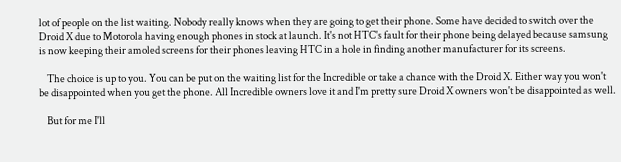lot of people on the list waiting. Nobody really knows when they are going to get their phone. Some have decided to switch over the Droid X due to Motorola having enough phones in stock at launch. It's not HTC's fault for their phone being delayed because samsung is now keeping their amoled screens for their phones leaving HTC in a hole in finding another manufacturer for its screens.

    The choice is up to you. You can be put on the waiting list for the Incredible or take a chance with the Droid X. Either way you won't be disappointed when you get the phone. All Incredible owners love it and I'm pretty sure Droid X owners won't be disappointed as well.

    But for me I'll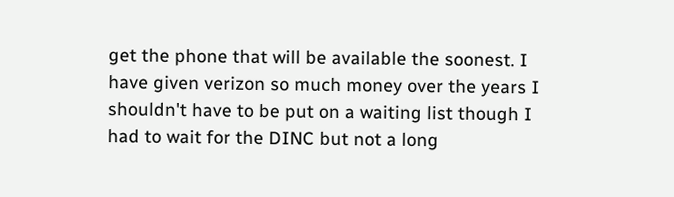get the phone that will be available the soonest. I have given verizon so much money over the years I shouldn't have to be put on a waiting list though I had to wait for the DINC but not a long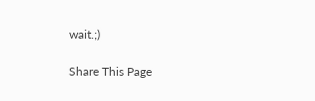wait.;)

Share This Page